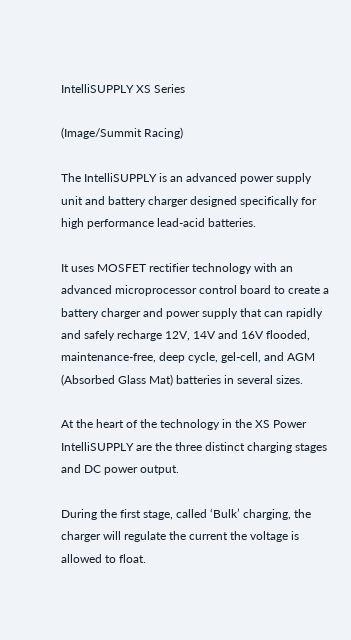IntelliSUPPLY XS Series

(Image/Summit Racing)

The IntelliSUPPLY is an advanced power supply unit and battery charger designed specifically for high performance lead-acid batteries.

It uses MOSFET rectifier technology with an advanced microprocessor control board to create a battery charger and power supply that can rapidly and safely recharge 12V, 14V and 16V flooded, maintenance-free, deep cycle, gel-cell, and AGM (Absorbed Glass Mat) batteries in several sizes.

At the heart of the technology in the XS Power IntelliSUPPLY are the three distinct charging stages and DC power output.

During the first stage, called ‘Bulk’ charging, the charger will regulate the current the voltage is allowed to float.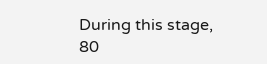During this stage, 80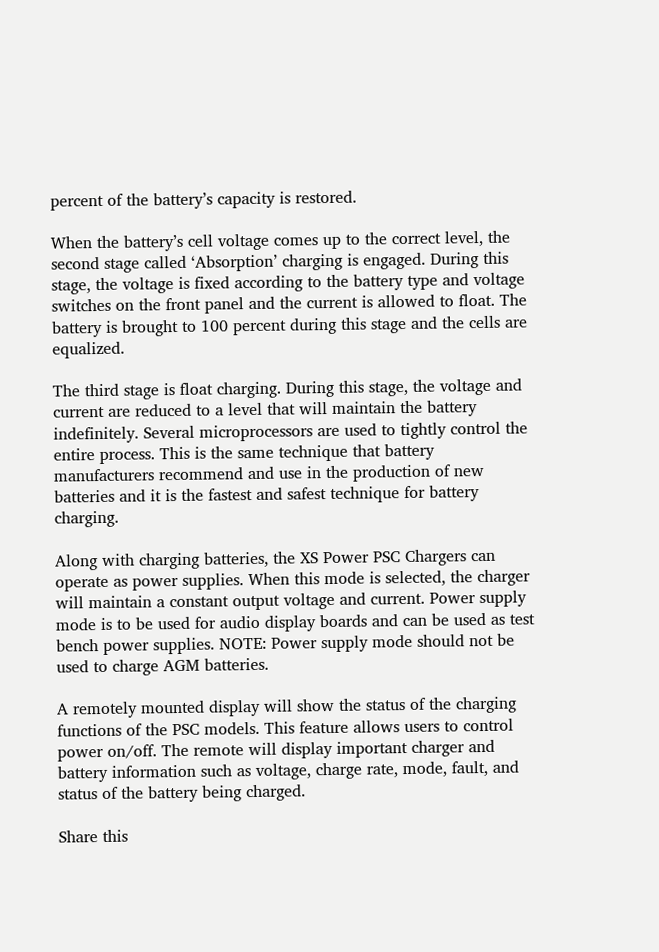percent of the battery’s capacity is restored.

When the battery’s cell voltage comes up to the correct level, the second stage called ‘Absorption’ charging is engaged. During this stage, the voltage is fixed according to the battery type and voltage switches on the front panel and the current is allowed to float. The battery is brought to 100 percent during this stage and the cells are equalized.

The third stage is float charging. During this stage, the voltage and current are reduced to a level that will maintain the battery indefinitely. Several microprocessors are used to tightly control the entire process. This is the same technique that battery manufacturers recommend and use in the production of new batteries and it is the fastest and safest technique for battery charging.

Along with charging batteries, the XS Power PSC Chargers can operate as power supplies. When this mode is selected, the charger will maintain a constant output voltage and current. Power supply mode is to be used for audio display boards and can be used as test bench power supplies. NOTE: Power supply mode should not be used to charge AGM batteries.

A remotely mounted display will show the status of the charging functions of the PSC models. This feature allows users to control power on/off. The remote will display important charger and battery information such as voltage, charge rate, mode, fault, and status of the battery being charged.

Share this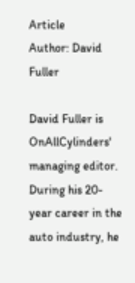Article
Author: David Fuller

David Fuller is OnAllCylinders' managing editor. During his 20-year career in the auto industry, he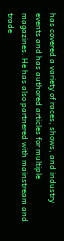has covered a variety of races, shows, and industry events and has authored articles for multiple magazines. He has also partnered with mainstream and trade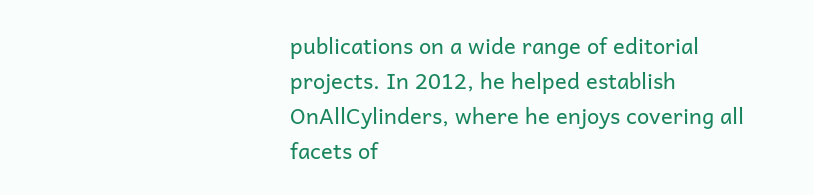publications on a wide range of editorial projects. In 2012, he helped establish OnAllCylinders, where he enjoys covering all facets of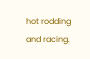hot rodding and racing.